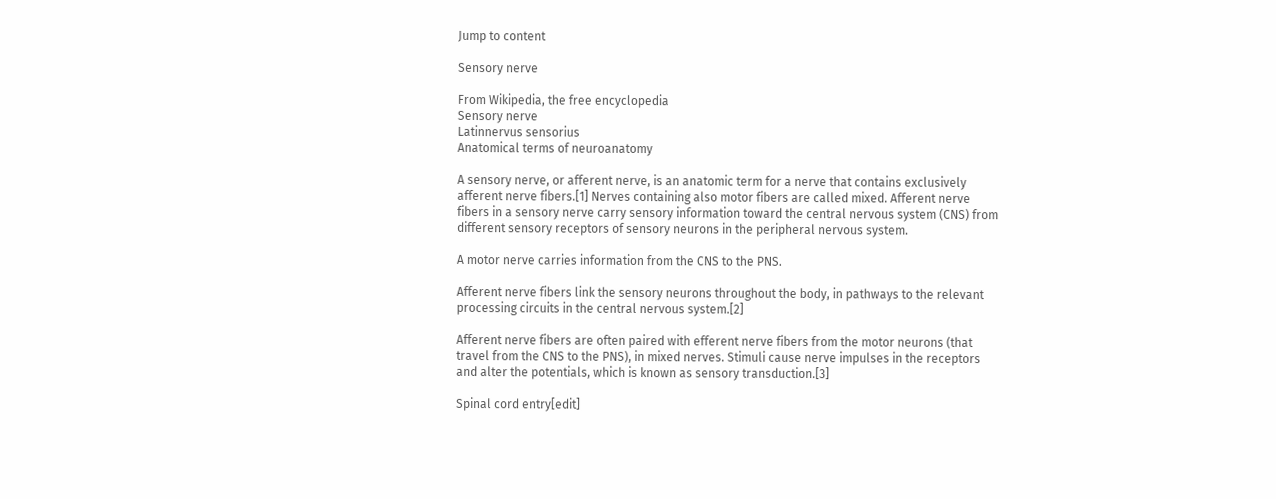Jump to content

Sensory nerve

From Wikipedia, the free encyclopedia
Sensory nerve
Latinnervus sensorius
Anatomical terms of neuroanatomy

A sensory nerve, or afferent nerve, is an anatomic term for a nerve that contains exclusively afferent nerve fibers.[1] Nerves containing also motor fibers are called mixed. Afferent nerve fibers in a sensory nerve carry sensory information toward the central nervous system (CNS) from different sensory receptors of sensory neurons in the peripheral nervous system.

A motor nerve carries information from the CNS to the PNS.

Afferent nerve fibers link the sensory neurons throughout the body, in pathways to the relevant processing circuits in the central nervous system.[2]

Afferent nerve fibers are often paired with efferent nerve fibers from the motor neurons (that travel from the CNS to the PNS), in mixed nerves. Stimuli cause nerve impulses in the receptors and alter the potentials, which is known as sensory transduction.[3]

Spinal cord entry[edit]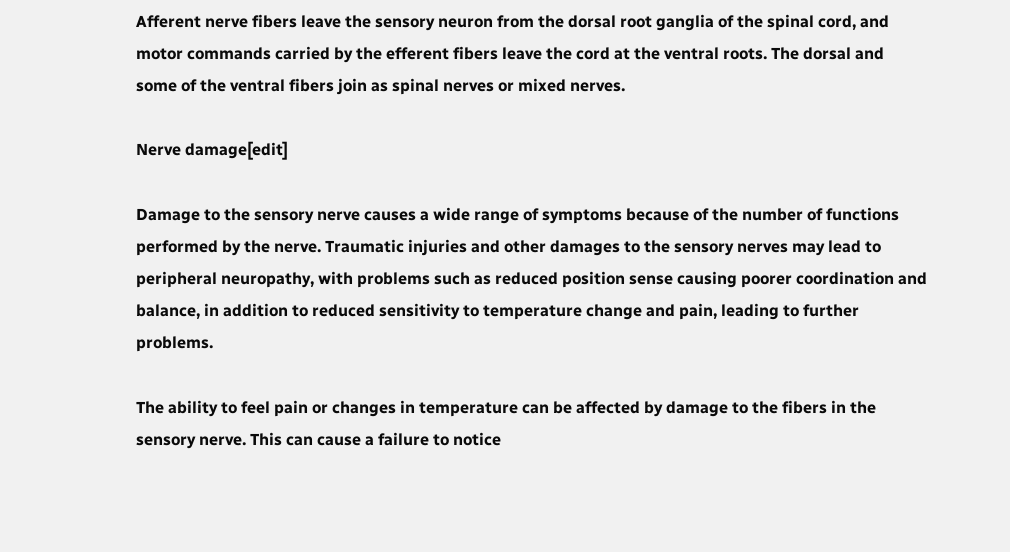Afferent nerve fibers leave the sensory neuron from the dorsal root ganglia of the spinal cord, and motor commands carried by the efferent fibers leave the cord at the ventral roots. The dorsal and some of the ventral fibers join as spinal nerves or mixed nerves.

Nerve damage[edit]

Damage to the sensory nerve causes a wide range of symptoms because of the number of functions performed by the nerve. Traumatic injuries and other damages to the sensory nerves may lead to peripheral neuropathy, with problems such as reduced position sense causing poorer coordination and balance, in addition to reduced sensitivity to temperature change and pain, leading to further problems.

The ability to feel pain or changes in temperature can be affected by damage to the fibers in the sensory nerve. This can cause a failure to notice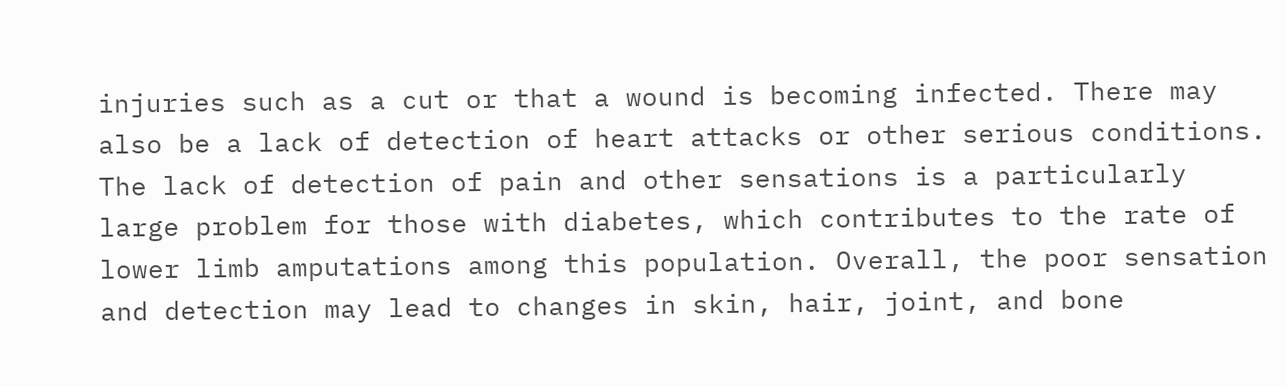injuries such as a cut or that a wound is becoming infected. There may also be a lack of detection of heart attacks or other serious conditions. The lack of detection of pain and other sensations is a particularly large problem for those with diabetes, which contributes to the rate of lower limb amputations among this population. Overall, the poor sensation and detection may lead to changes in skin, hair, joint, and bone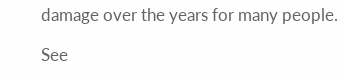damage over the years for many people.

See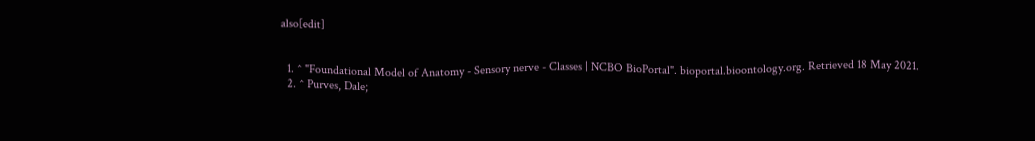also[edit]


  1. ^ "Foundational Model of Anatomy - Sensory nerve - Classes | NCBO BioPortal". bioportal.bioontology.org. Retrieved 18 May 2021.
  2. ^ Purves, Dale;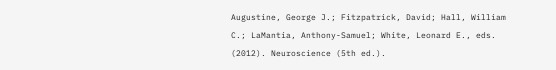Augustine, George J.; Fitzpatrick, David; Hall, William C.; LaMantia, Anthony-Samuel; White, Leonard E., eds. (2012). Neuroscience (5th ed.).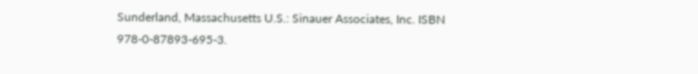Sunderland, Massachusetts U.S.: Sinauer Associates, Inc. ISBN 978-0-87893-695-3.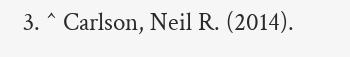3. ^ Carlson, Neil R. (2014).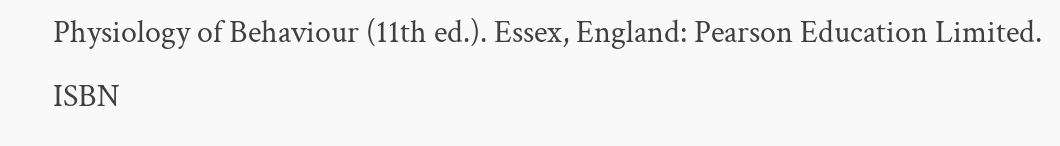Physiology of Behaviour (11th ed.). Essex, England: Pearson Education Limited. ISBN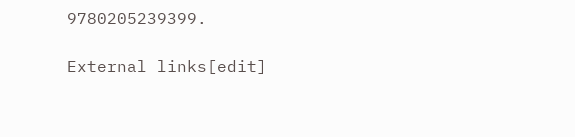9780205239399.

External links[edit]